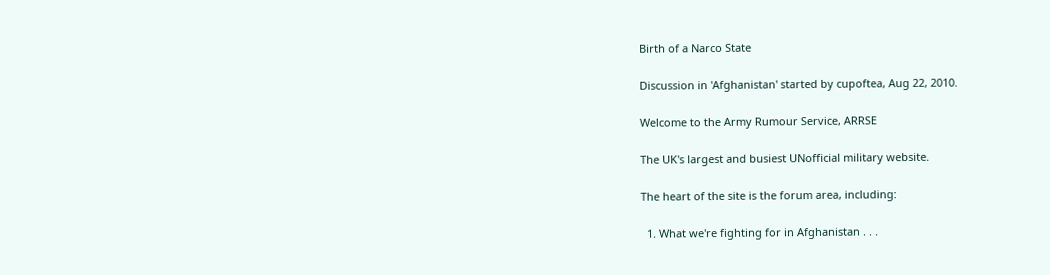Birth of a Narco State

Discussion in 'Afghanistan' started by cupoftea, Aug 22, 2010.

Welcome to the Army Rumour Service, ARRSE

The UK's largest and busiest UNofficial military website.

The heart of the site is the forum area, including:

  1. What we're fighting for in Afghanistan . . .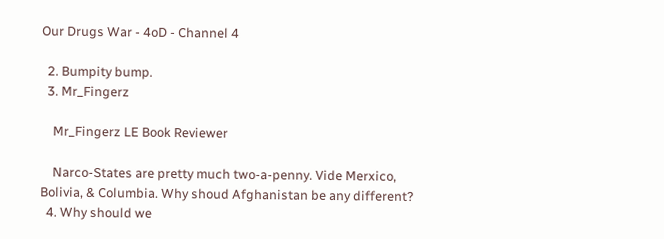Our Drugs War - 4oD - Channel 4

  2. Bumpity bump.
  3. Mr_Fingerz

    Mr_Fingerz LE Book Reviewer

    Narco-States are pretty much two-a-penny. Vide Merxico, Bolivia, & Columbia. Why shoud Afghanistan be any different?
  4. Why should we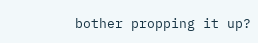bother propping it up?